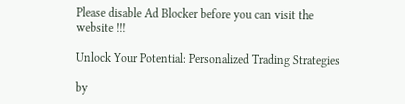Please disable Ad Blocker before you can visit the website !!!

Unlock Your Potential: Personalized Trading Strategies

by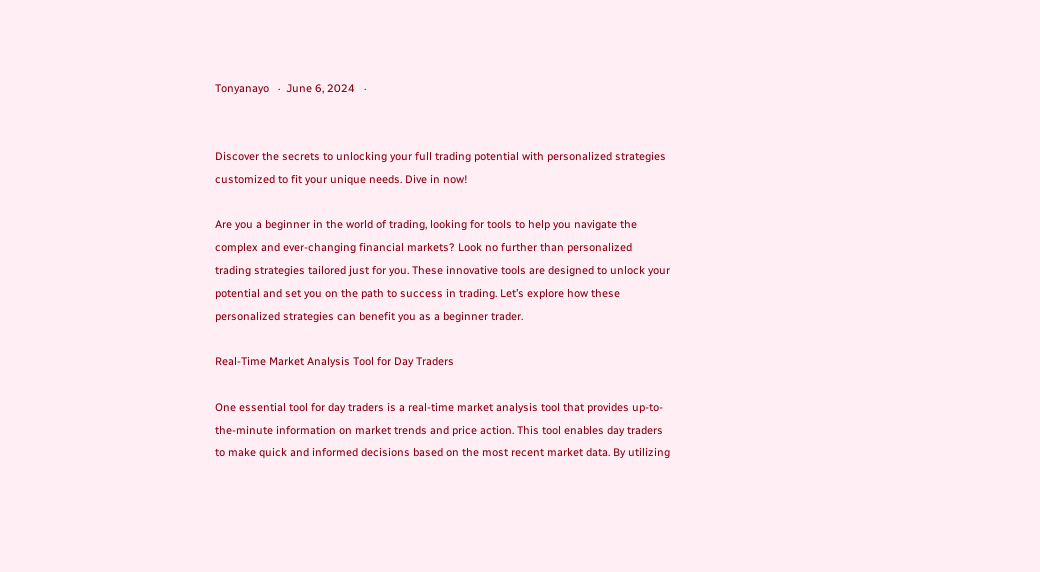Tonyanayo   ·  June 6, 2024   ·


Discover the secrets to unlocking your full trading potential with personalized strategies customized to fit your unique needs. Dive in now!

Are you a beginner in the world of trading, looking for tools to help you navigate the complex and ever-changing financial markets? Look no further than personalized trading strategies tailored just for you. These innovative tools are designed to unlock your potential and set you on the path to success in trading. Let’s explore how these personalized strategies can benefit you as a beginner trader.

Real-Time Market Analysis Tool for Day Traders

One essential tool for day traders is a real-time market analysis tool that provides up-to-the-minute information on market trends and price action. This tool enables day traders to make quick and informed decisions based on the most recent market data. By utilizing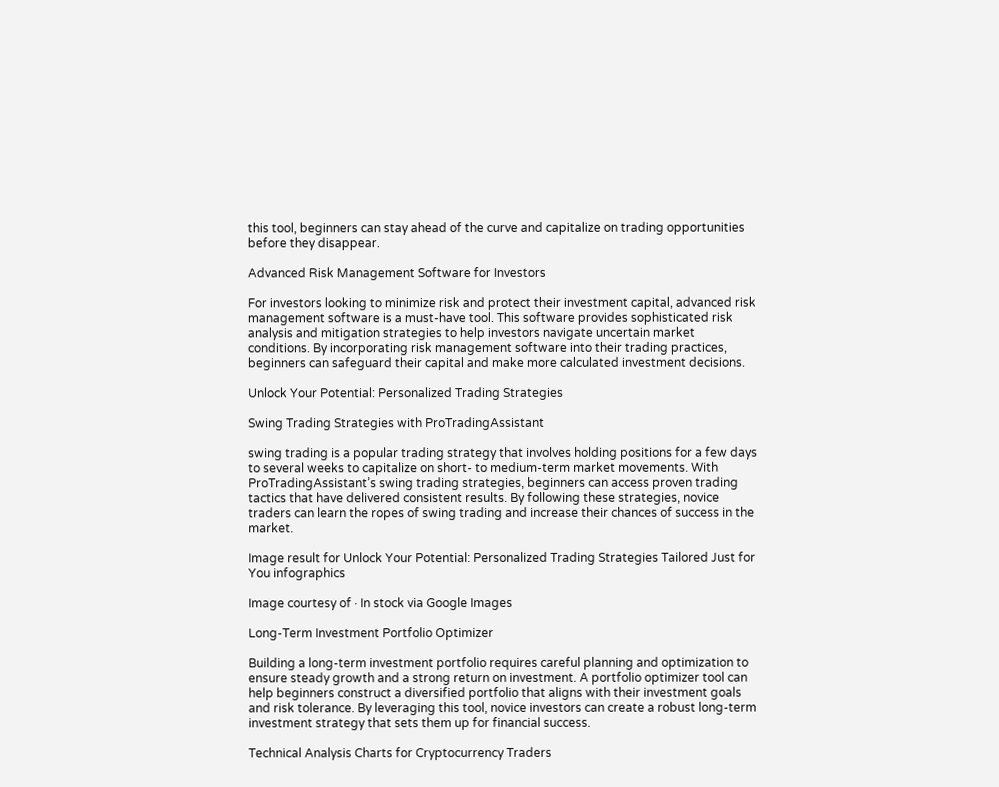this tool, beginners can stay ahead of the curve and capitalize on trading opportunities before they disappear.

Advanced Risk Management Software for Investors

For investors looking to minimize risk and protect their investment capital, advanced risk management software is a must-have tool. This software provides sophisticated risk analysis and mitigation strategies to help investors navigate uncertain market conditions. By incorporating risk management software into their trading practices, beginners can safeguard their capital and make more calculated investment decisions.

Unlock Your Potential: Personalized Trading Strategies

Swing Trading Strategies with ProTradingAssistant

swing trading is a popular trading strategy that involves holding positions for a few days to several weeks to capitalize on short- to medium-term market movements. With ProTradingAssistant’s swing trading strategies, beginners can access proven trading tactics that have delivered consistent results. By following these strategies, novice traders can learn the ropes of swing trading and increase their chances of success in the market.

Image result for Unlock Your Potential: Personalized Trading Strategies Tailored Just for You infographics

Image courtesy of · In stock via Google Images

Long-Term Investment Portfolio Optimizer

Building a long-term investment portfolio requires careful planning and optimization to ensure steady growth and a strong return on investment. A portfolio optimizer tool can help beginners construct a diversified portfolio that aligns with their investment goals and risk tolerance. By leveraging this tool, novice investors can create a robust long-term investment strategy that sets them up for financial success.

Technical Analysis Charts for Cryptocurrency Traders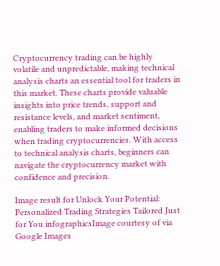Cryptocurrency trading can be highly volatile and unpredictable, making technical analysis charts an essential tool for traders in this market. These charts provide valuable insights into price trends, support and resistance levels, and market sentiment, enabling traders to make informed decisions when trading cryptocurrencies. With access to technical analysis charts, beginners can navigate the cryptocurrency market with confidence and precision.

Image result for Unlock Your Potential: Personalized Trading Strategies Tailored Just for You infographicsImage courtesy of via Google Images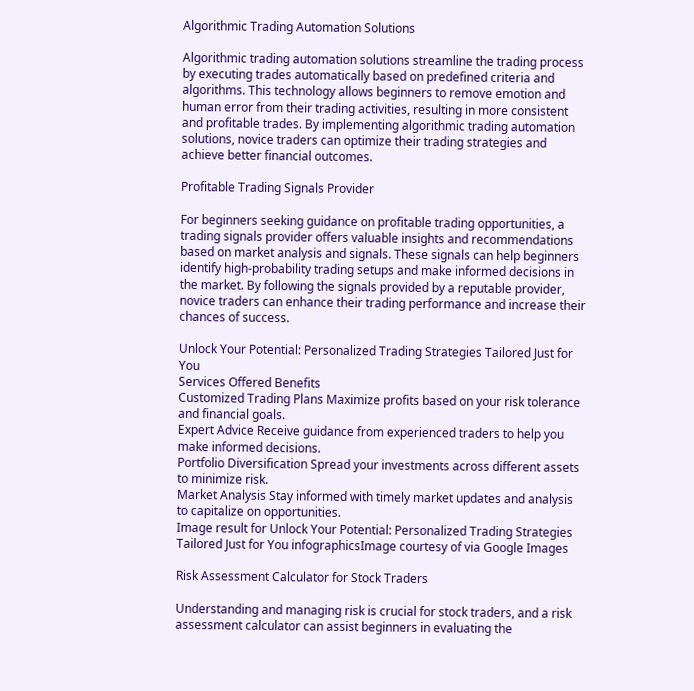Algorithmic Trading Automation Solutions

Algorithmic trading automation solutions streamline the trading process by executing trades automatically based on predefined criteria and algorithms. This technology allows beginners to remove emotion and human error from their trading activities, resulting in more consistent and profitable trades. By implementing algorithmic trading automation solutions, novice traders can optimize their trading strategies and achieve better financial outcomes.

Profitable Trading Signals Provider

For beginners seeking guidance on profitable trading opportunities, a trading signals provider offers valuable insights and recommendations based on market analysis and signals. These signals can help beginners identify high-probability trading setups and make informed decisions in the market. By following the signals provided by a reputable provider, novice traders can enhance their trading performance and increase their chances of success.

Unlock Your Potential: Personalized Trading Strategies Tailored Just for You
Services Offered Benefits
Customized Trading Plans Maximize profits based on your risk tolerance and financial goals.
Expert Advice Receive guidance from experienced traders to help you make informed decisions.
Portfolio Diversification Spread your investments across different assets to minimize risk.
Market Analysis Stay informed with timely market updates and analysis to capitalize on opportunities.
Image result for Unlock Your Potential: Personalized Trading Strategies Tailored Just for You infographicsImage courtesy of via Google Images

Risk Assessment Calculator for Stock Traders

Understanding and managing risk is crucial for stock traders, and a risk assessment calculator can assist beginners in evaluating the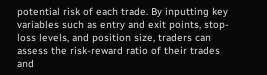potential risk of each trade. By inputting key variables such as entry and exit points, stop-loss levels, and position size, traders can assess the risk-reward ratio of their trades and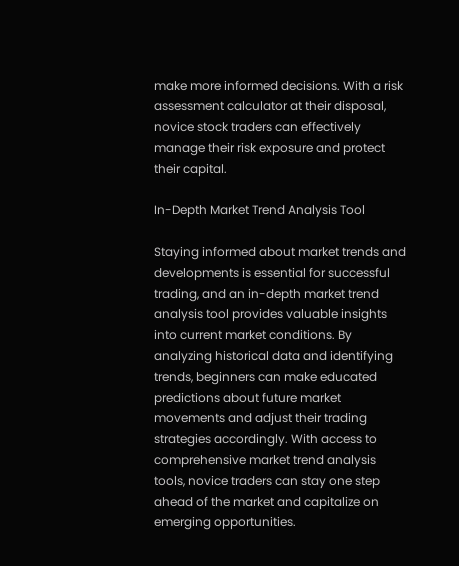make more informed decisions. With a risk assessment calculator at their disposal, novice stock traders can effectively manage their risk exposure and protect their capital.

In-Depth Market Trend Analysis Tool

Staying informed about market trends and developments is essential for successful trading, and an in-depth market trend analysis tool provides valuable insights into current market conditions. By analyzing historical data and identifying trends, beginners can make educated predictions about future market movements and adjust their trading strategies accordingly. With access to comprehensive market trend analysis tools, novice traders can stay one step ahead of the market and capitalize on emerging opportunities.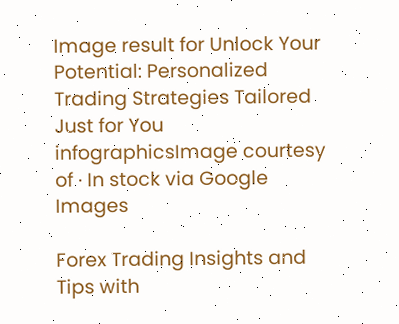Image result for Unlock Your Potential: Personalized Trading Strategies Tailored Just for You infographicsImage courtesy of · In stock via Google Images

Forex Trading Insights and Tips with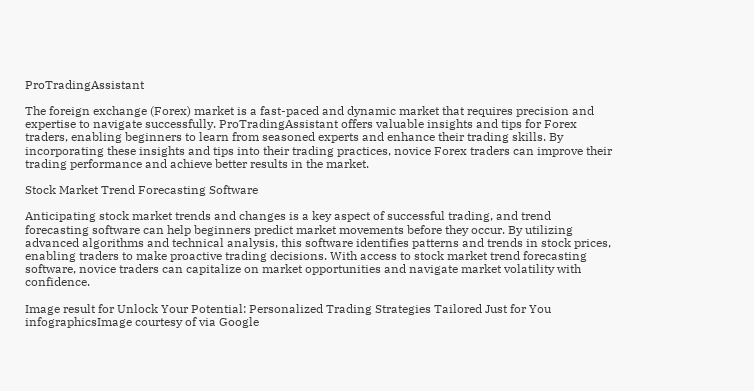ProTradingAssistant

The foreign exchange (Forex) market is a fast-paced and dynamic market that requires precision and expertise to navigate successfully. ProTradingAssistant offers valuable insights and tips for Forex traders, enabling beginners to learn from seasoned experts and enhance their trading skills. By incorporating these insights and tips into their trading practices, novice Forex traders can improve their trading performance and achieve better results in the market.

Stock Market Trend Forecasting Software

Anticipating stock market trends and changes is a key aspect of successful trading, and trend forecasting software can help beginners predict market movements before they occur. By utilizing advanced algorithms and technical analysis, this software identifies patterns and trends in stock prices, enabling traders to make proactive trading decisions. With access to stock market trend forecasting software, novice traders can capitalize on market opportunities and navigate market volatility with confidence.

Image result for Unlock Your Potential: Personalized Trading Strategies Tailored Just for You infographicsImage courtesy of via Google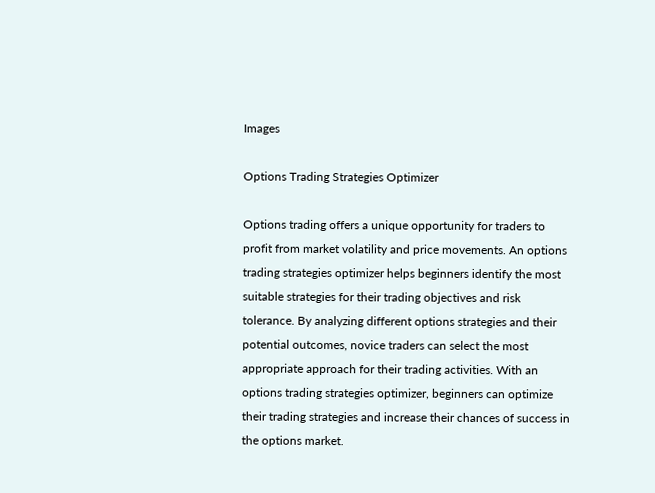Images

Options Trading Strategies Optimizer

Options trading offers a unique opportunity for traders to profit from market volatility and price movements. An options trading strategies optimizer helps beginners identify the most suitable strategies for their trading objectives and risk tolerance. By analyzing different options strategies and their potential outcomes, novice traders can select the most appropriate approach for their trading activities. With an options trading strategies optimizer, beginners can optimize their trading strategies and increase their chances of success in the options market.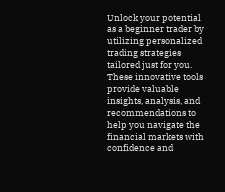Unlock your potential as a beginner trader by utilizing personalized trading strategies tailored just for you. These innovative tools provide valuable insights, analysis, and recommendations to help you navigate the financial markets with confidence and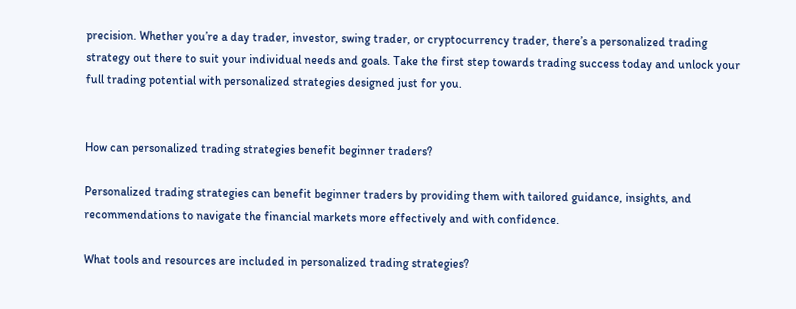precision. Whether you’re a day trader, investor, swing trader, or cryptocurrency trader, there’s a personalized trading strategy out there to suit your individual needs and goals. Take the first step towards trading success today and unlock your full trading potential with personalized strategies designed just for you.


How can personalized trading strategies benefit beginner traders?

Personalized trading strategies can benefit beginner traders by providing them with tailored guidance, insights, and recommendations to navigate the financial markets more effectively and with confidence.

What tools and resources are included in personalized trading strategies?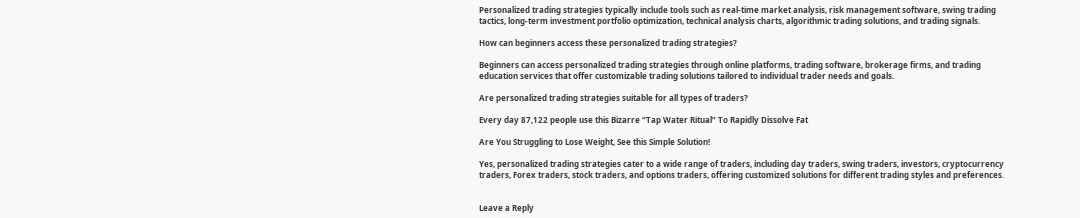Personalized trading strategies typically include tools such as real-time market analysis, risk management software, swing trading tactics, long-term investment portfolio optimization, technical analysis charts, algorithmic trading solutions, and trading signals.

How can beginners access these personalized trading strategies?

Beginners can access personalized trading strategies through online platforms, trading software, brokerage firms, and trading education services that offer customizable trading solutions tailored to individual trader needs and goals.

Are personalized trading strategies suitable for all types of traders?

Every day 87,122 people use this Bizarre “Tap Water Ritual” To Rapidly Dissolve Fat

Are You Struggling to Lose Weight, See this Simple Solution!

Yes, personalized trading strategies cater to a wide range of traders, including day traders, swing traders, investors, cryptocurrency traders, Forex traders, stock traders, and options traders, offering customized solutions for different trading styles and preferences.


Leave a Reply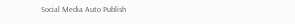Social Media Auto Publish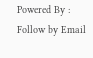Powered By :
Follow by Email